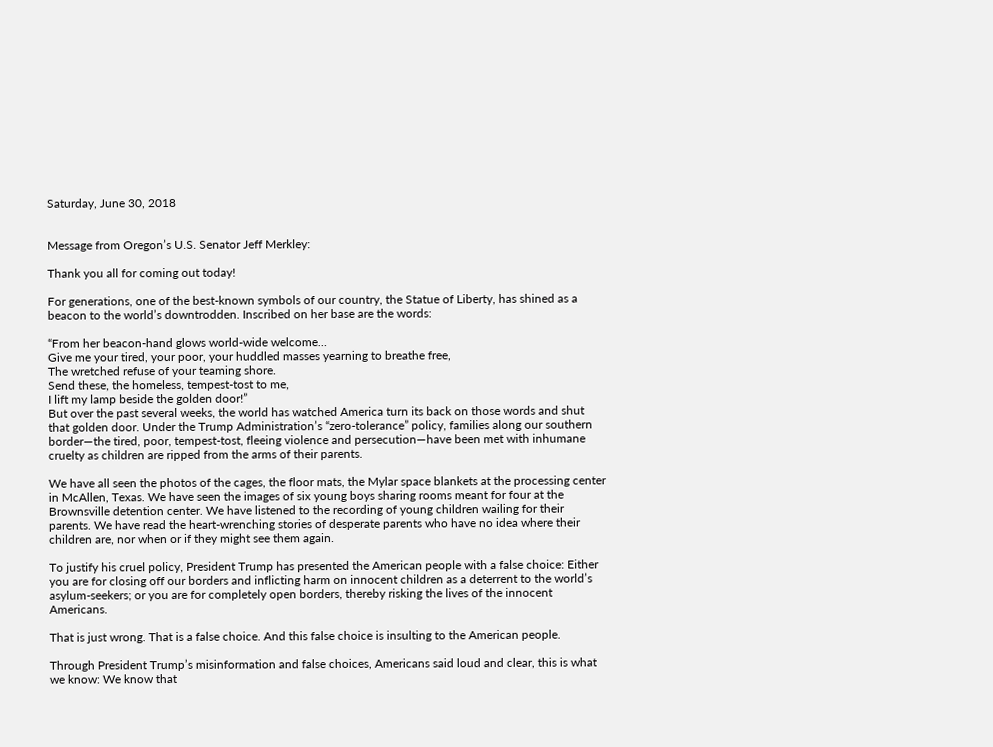Saturday, June 30, 2018


Message from Oregon’s U.S. Senator Jeff Merkley:

Thank you all for coming out today!

For generations, one of the best-known symbols of our country, the Statue of Liberty, has shined as a beacon to the world’s downtrodden. Inscribed on her base are the words:

“From her beacon-hand glows world-wide welcome…
Give me your tired, your poor, your huddled masses yearning to breathe free,
The wretched refuse of your teaming shore.
Send these, the homeless, tempest-tost to me,
I lift my lamp beside the golden door!”
But over the past several weeks, the world has watched America turn its back on those words and shut that golden door. Under the Trump Administration’s “zero-tolerance” policy, families along our southern border—the tired, poor, tempest-tost, fleeing violence and persecution—have been met with inhumane cruelty as children are ripped from the arms of their parents.

We have all seen the photos of the cages, the floor mats, the Mylar space blankets at the processing center in McAllen, Texas. We have seen the images of six young boys sharing rooms meant for four at the Brownsville detention center. We have listened to the recording of young children wailing for their parents. We have read the heart-wrenching stories of desperate parents who have no idea where their children are, nor when or if they might see them again.

To justify his cruel policy, President Trump has presented the American people with a false choice: Either you are for closing off our borders and inflicting harm on innocent children as a deterrent to the world’s asylum-seekers; or you are for completely open borders, thereby risking the lives of the innocent Americans.

That is just wrong. That is a false choice. And this false choice is insulting to the American people.

Through President Trump’s misinformation and false choices, Americans said loud and clear, this is what we know: We know that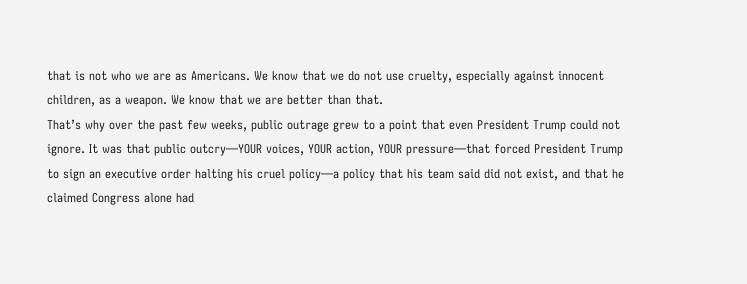that is not who we are as Americans. We know that we do not use cruelty, especially against innocent children, as a weapon. We know that we are better than that.
That’s why over the past few weeks, public outrage grew to a point that even President Trump could not ignore. It was that public outcry—YOUR voices, YOUR action, YOUR pressure—that forced President Trump to sign an executive order halting his cruel policy—a policy that his team said did not exist, and that he claimed Congress alone had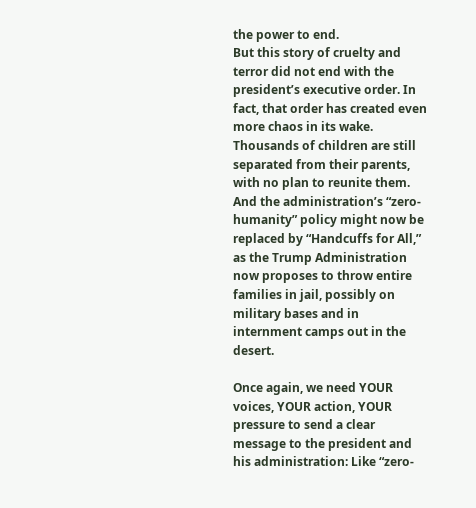the power to end.
But this story of cruelty and terror did not end with the president’s executive order. In fact, that order has created even more chaos in its wake. Thousands of children are still separated from their parents, with no plan to reunite them.  And the administration’s “zero-humanity” policy might now be replaced by “Handcuffs for All,” as the Trump Administration now proposes to throw entire families in jail, possibly on military bases and in internment camps out in the desert.

Once again, we need YOUR voices, YOUR action, YOUR pressure to send a clear message to the president and his administration: Like “zero-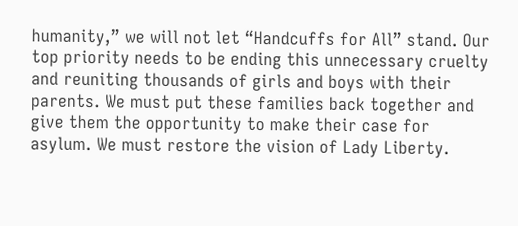humanity,” we will not let “Handcuffs for All” stand. Our top priority needs to be ending this unnecessary cruelty and reuniting thousands of girls and boys with their parents. We must put these families back together and give them the opportunity to make their case for asylum. We must restore the vision of Lady Liberty.